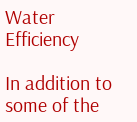Water Efficiency

In addition to some of the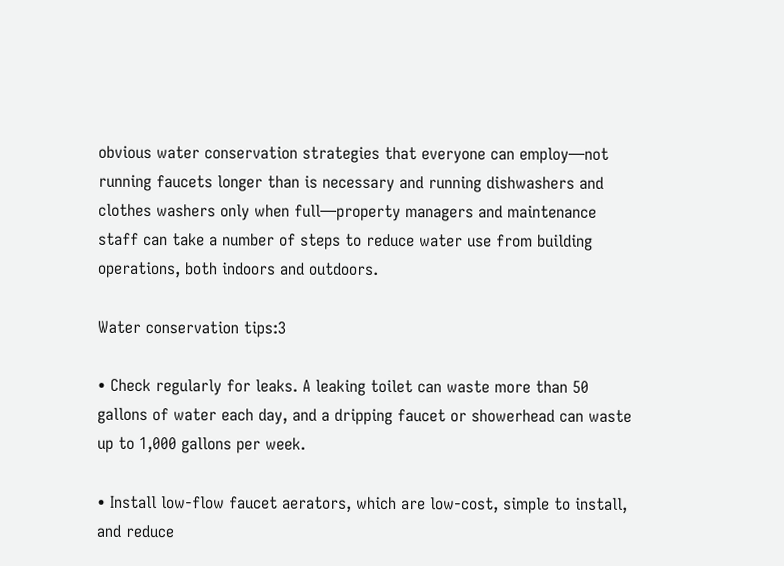obvious water conservation strategies that everyone can employ—not running faucets longer than is necessary and running dishwashers and clothes washers only when full—property managers and maintenance staff can take a number of steps to reduce water use from building operations, both indoors and outdoors.

Water conservation tips:3

• Check regularly for leaks. A leaking toilet can waste more than 50 gallons of water each day, and a dripping faucet or showerhead can waste up to 1,000 gallons per week.

• Install low-flow faucet aerators, which are low-cost, simple to install, and reduce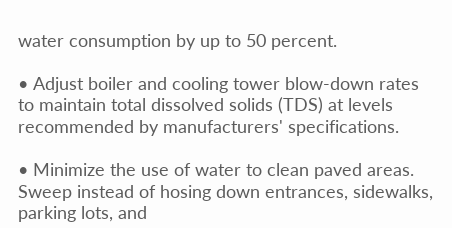water consumption by up to 50 percent.

• Adjust boiler and cooling tower blow-down rates to maintain total dissolved solids (TDS) at levels recommended by manufacturers' specifications.

• Minimize the use of water to clean paved areas. Sweep instead of hosing down entrances, sidewalks, parking lots, and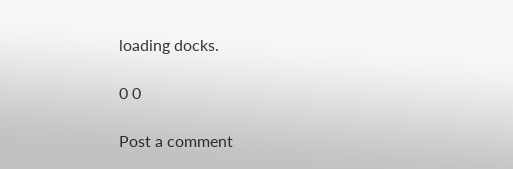loading docks.

0 0

Post a comment